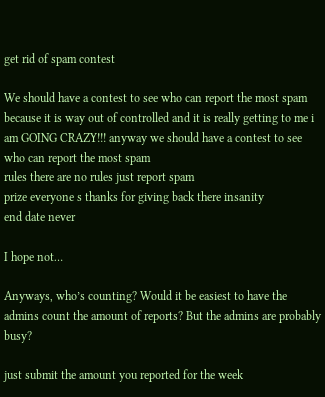get rid of spam contest

We should have a contest to see who can report the most spam because it is way out of controlled and it is really getting to me i am GOING CRAZY!!! anyway we should have a contest to see who can report the most spam
rules there are no rules just report spam
prize everyone s thanks for giving back there insanity
end date never

I hope not…

Anyways, who’s counting? Would it be easiest to have the admins count the amount of reports? But the admins are probably busy?

just submit the amount you reported for the week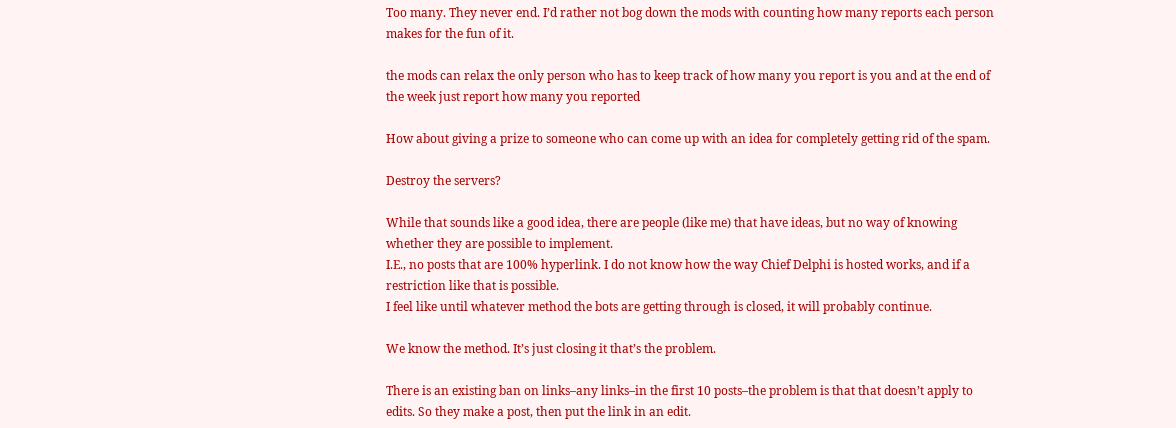Too many. They never end. I’d rather not bog down the mods with counting how many reports each person makes for the fun of it.

the mods can relax the only person who has to keep track of how many you report is you and at the end of the week just report how many you reported

How about giving a prize to someone who can come up with an idea for completely getting rid of the spam.

Destroy the servers?

While that sounds like a good idea, there are people (like me) that have ideas, but no way of knowing whether they are possible to implement.
I.E., no posts that are 100% hyperlink. I do not know how the way Chief Delphi is hosted works, and if a restriction like that is possible.
I feel like until whatever method the bots are getting through is closed, it will probably continue.

We know the method. It’s just closing it that’s the problem.

There is an existing ban on links–any links–in the first 10 posts–the problem is that that doesn’t apply to edits. So they make a post, then put the link in an edit.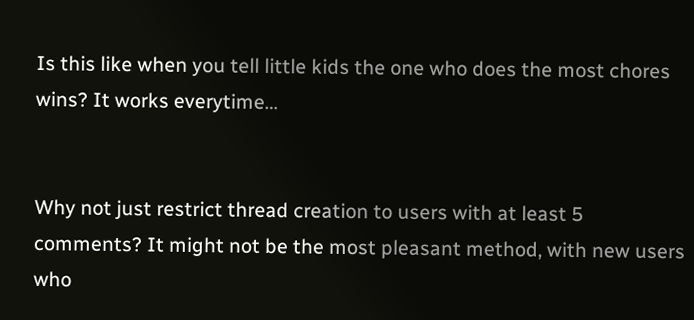Is this like when you tell little kids the one who does the most chores wins? It works everytime…


Why not just restrict thread creation to users with at least 5 comments? It might not be the most pleasant method, with new users who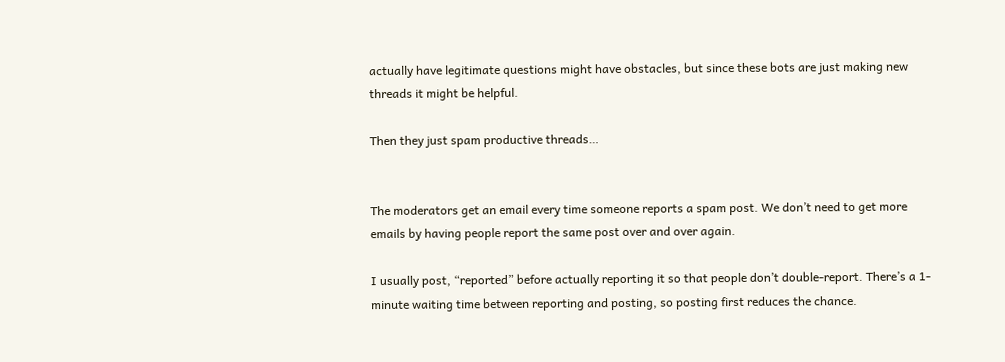actually have legitimate questions might have obstacles, but since these bots are just making new threads it might be helpful.

Then they just spam productive threads…


The moderators get an email every time someone reports a spam post. We don’t need to get more emails by having people report the same post over and over again.

I usually post, “reported” before actually reporting it so that people don’t double-report. There’s a 1-minute waiting time between reporting and posting, so posting first reduces the chance.